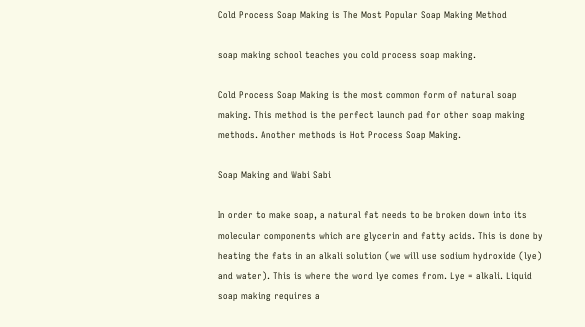Cold Process Soap Making is The Most Popular Soap Making Method

soap making school teaches you cold process soap making.

Cold Process Soap Making is the most common form of natural soap making. This method is the perfect launch pad for other soap making methods. Another methods is Hot Process Soap Making.

Soap Making and Wabi Sabi

In order to make soap, a natural fat needs to be broken down into its molecular components which are glycerin and fatty acids. This is done by heating the fats in an alkali solution (we will use sodium hydroxide (lye) and water). This is where the word lye comes from. Lye = alkali. Liquid soap making requires a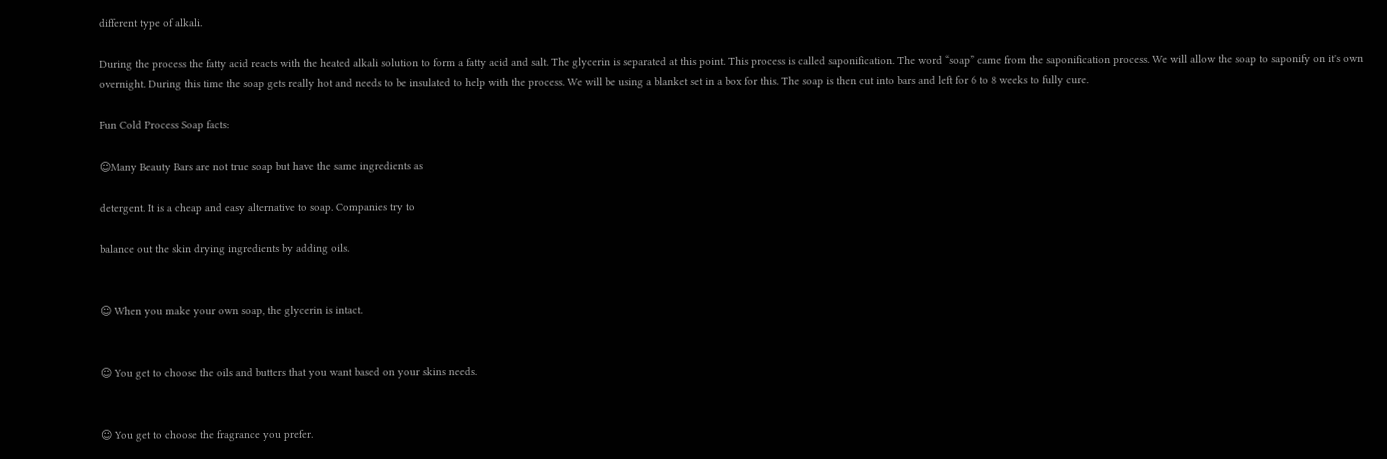different type of alkali.

During the process the fatty acid reacts with the heated alkali solution to form a fatty acid and salt. The glycerin is separated at this point. This process is called saponification. The word “soap” came from the saponification process. We will allow the soap to saponify on it's own overnight. During this time the soap gets really hot and needs to be insulated to help with the process. We will be using a blanket set in a box for this. The soap is then cut into bars and left for 6 to 8 weeks to fully cure.

Fun Cold Process Soap facts:

☺Many Beauty Bars are not true soap but have the same ingredients as

detergent. It is a cheap and easy alternative to soap. Companies try to

balance out the skin drying ingredients by adding oils.


☺ When you make your own soap, the glycerin is intact.


☺ You get to choose the oils and butters that you want based on your skins needs.


☺ You get to choose the fragrance you prefer.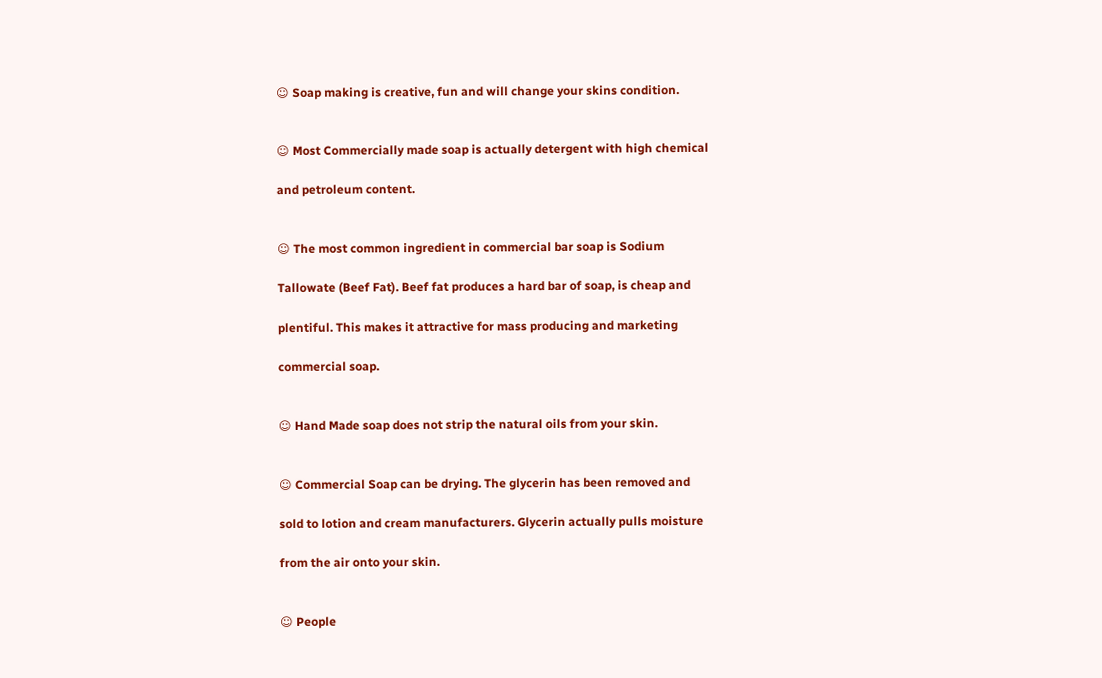☺ Soap making is creative, fun and will change your skins condition.


☺ Most Commercially made soap is actually detergent with high chemical

and petroleum content.


☺ The most common ingredient in commercial bar soap is Sodium

Tallowate (Beef Fat). Beef fat produces a hard bar of soap, is cheap and

plentiful. This makes it attractive for mass producing and marketing

commercial soap.


☺ Hand Made soap does not strip the natural oils from your skin.


☺ Commercial Soap can be drying. The glycerin has been removed and

sold to lotion and cream manufacturers. Glycerin actually pulls moisture

from the air onto your skin.


☺ People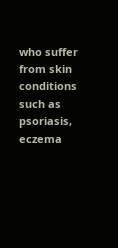who suffer from skin conditions such as psoriasis, eczema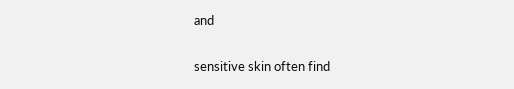and

sensitive skin often find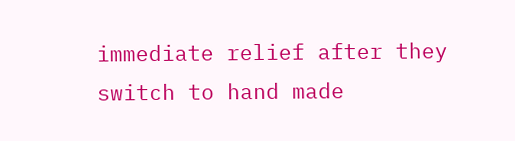immediate relief after they switch to hand made